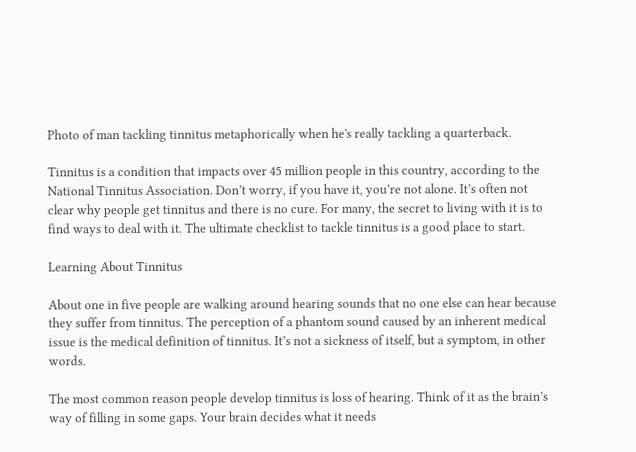Photo of man tackling tinnitus metaphorically when he's really tackling a quarterback.

Tinnitus is a condition that impacts over 45 million people in this country, according to the National Tinnitus Association. Don’t worry, if you have it, you’re not alone. It’s often not clear why people get tinnitus and there is no cure. For many, the secret to living with it is to find ways to deal with it. The ultimate checklist to tackle tinnitus is a good place to start.

Learning About Tinnitus

About one in five people are walking around hearing sounds that no one else can hear because they suffer from tinnitus. The perception of a phantom sound caused by an inherent medical issue is the medical definition of tinnitus. It’s not a sickness of itself, but a symptom, in other words.

The most common reason people develop tinnitus is loss of hearing. Think of it as the brain’s way of filling in some gaps. Your brain decides what it needs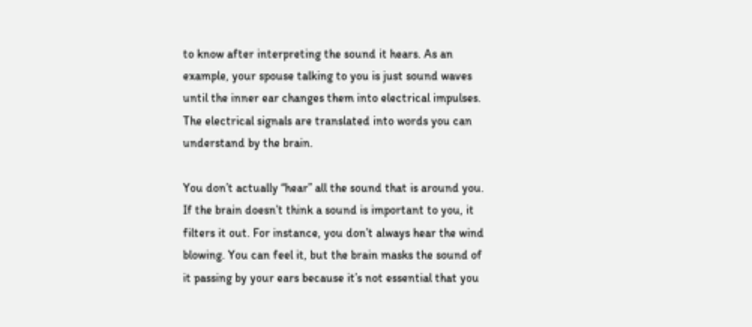to know after interpreting the sound it hears. As an example, your spouse talking to you is just sound waves until the inner ear changes them into electrical impulses. The electrical signals are translated into words you can understand by the brain.

You don’t actually “hear” all the sound that is around you. If the brain doesn’t think a sound is important to you, it filters it out. For instance, you don’t always hear the wind blowing. You can feel it, but the brain masks the sound of it passing by your ears because it’s not essential that you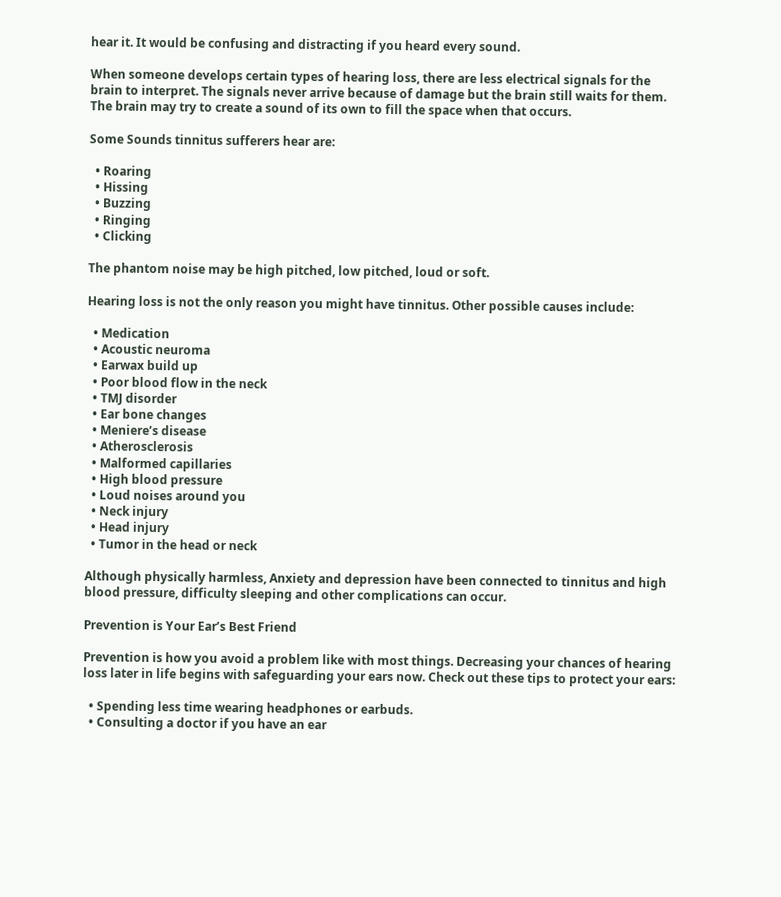hear it. It would be confusing and distracting if you heard every sound.

When someone develops certain types of hearing loss, there are less electrical signals for the brain to interpret. The signals never arrive because of damage but the brain still waits for them. The brain may try to create a sound of its own to fill the space when that occurs.

Some Sounds tinnitus sufferers hear are:

  • Roaring
  • Hissing
  • Buzzing
  • Ringing
  • Clicking

The phantom noise may be high pitched, low pitched, loud or soft.

Hearing loss is not the only reason you might have tinnitus. Other possible causes include:

  • Medication
  • Acoustic neuroma
  • Earwax build up
  • Poor blood flow in the neck
  • TMJ disorder
  • Ear bone changes
  • Meniere’s disease
  • Atherosclerosis
  • Malformed capillaries
  • High blood pressure
  • Loud noises around you
  • Neck injury
  • Head injury
  • Tumor in the head or neck

Although physically harmless, Anxiety and depression have been connected to tinnitus and high blood pressure, difficulty sleeping and other complications can occur.

Prevention is Your Ear’s Best Friend

Prevention is how you avoid a problem like with most things. Decreasing your chances of hearing loss later in life begins with safeguarding your ears now. Check out these tips to protect your ears:

  • Spending less time wearing headphones or earbuds.
  • Consulting a doctor if you have an ear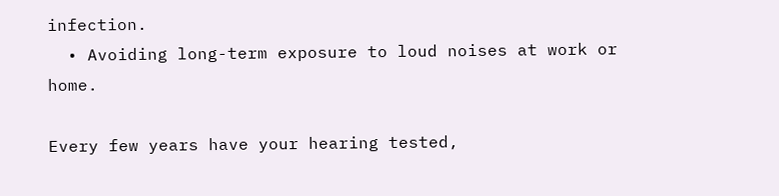infection.
  • Avoiding long-term exposure to loud noises at work or home.

Every few years have your hearing tested,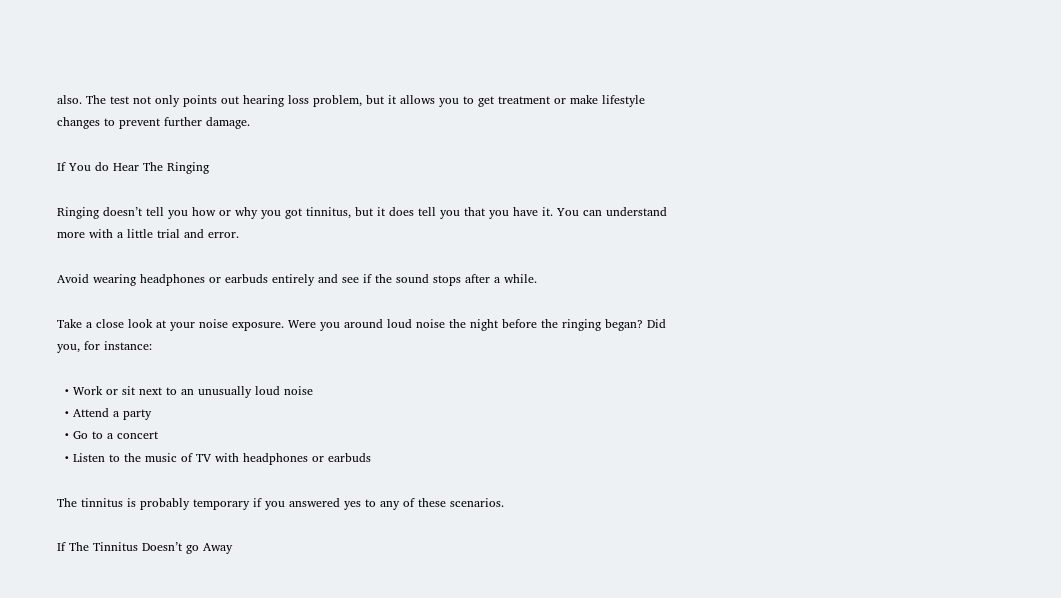also. The test not only points out hearing loss problem, but it allows you to get treatment or make lifestyle changes to prevent further damage.

If You do Hear The Ringing

Ringing doesn’t tell you how or why you got tinnitus, but it does tell you that you have it. You can understand more with a little trial and error.

Avoid wearing headphones or earbuds entirely and see if the sound stops after a while.

Take a close look at your noise exposure. Were you around loud noise the night before the ringing began? Did you, for instance:

  • Work or sit next to an unusually loud noise
  • Attend a party
  • Go to a concert
  • Listen to the music of TV with headphones or earbuds

The tinnitus is probably temporary if you answered yes to any of these scenarios.

If The Tinnitus Doesn’t go Away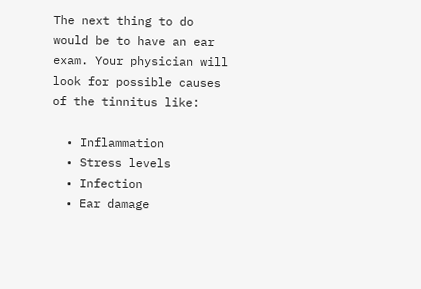The next thing to do would be to have an ear exam. Your physician will look for possible causes of the tinnitus like:

  • Inflammation
  • Stress levels
  • Infection
  • Ear damage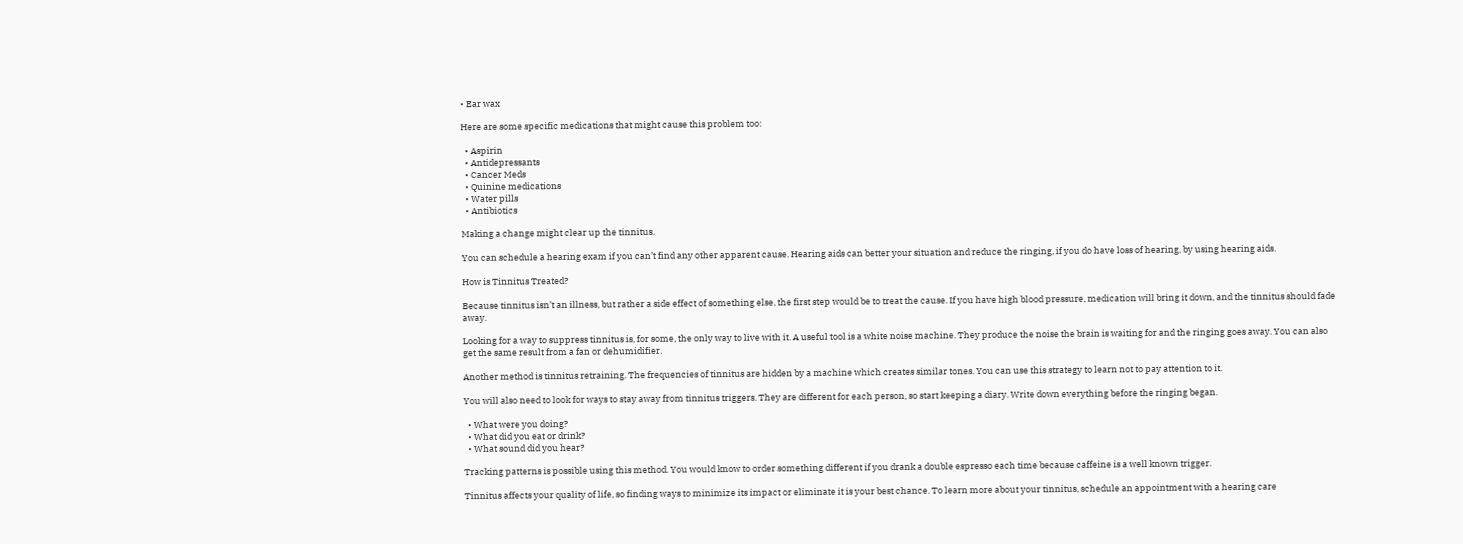• Ear wax

Here are some specific medications that might cause this problem too:

  • Aspirin
  • Antidepressants
  • Cancer Meds
  • Quinine medications
  • Water pills
  • Antibiotics

Making a change might clear up the tinnitus.

You can schedule a hearing exam if you can’t find any other apparent cause. Hearing aids can better your situation and reduce the ringing, if you do have loss of hearing, by using hearing aids.

How is Tinnitus Treated?

Because tinnitus isn’t an illness, but rather a side effect of something else, the first step would be to treat the cause. If you have high blood pressure, medication will bring it down, and the tinnitus should fade away.

Looking for a way to suppress tinnitus is, for some, the only way to live with it. A useful tool is a white noise machine. They produce the noise the brain is waiting for and the ringing goes away. You can also get the same result from a fan or dehumidifier.

Another method is tinnitus retraining. The frequencies of tinnitus are hidden by a machine which creates similar tones. You can use this strategy to learn not to pay attention to it.

You will also need to look for ways to stay away from tinnitus triggers. They are different for each person, so start keeping a diary. Write down everything before the ringing began.

  • What were you doing?
  • What did you eat or drink?
  • What sound did you hear?

Tracking patterns is possible using this method. You would know to order something different if you drank a double espresso each time because caffeine is a well known trigger.

Tinnitus affects your quality of life, so finding ways to minimize its impact or eliminate it is your best chance. To learn more about your tinnitus, schedule an appointment with a hearing care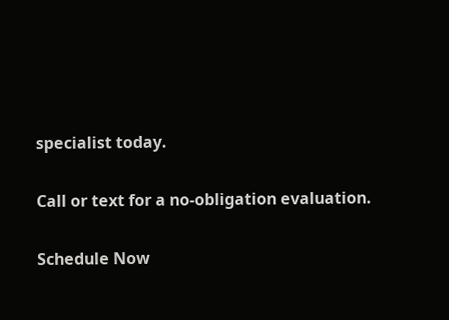specialist today.

Call or text for a no-obligation evaluation.

Schedule Now